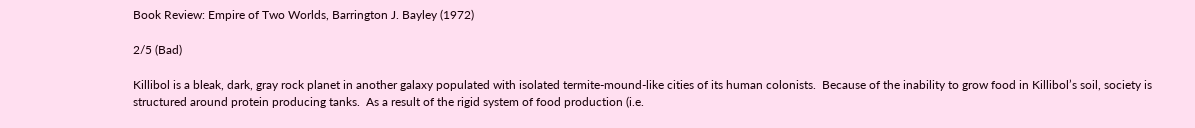Book Review: Empire of Two Worlds, Barrington J. Bayley (1972)

2/5 (Bad)

Killibol is a bleak, dark, gray rock planet in another galaxy populated with isolated termite-mound-like cities of its human colonists.  Because of the inability to grow food in Killibol’s soil, society is structured around protein producing tanks.  As a result of the rigid system of food production (i.e.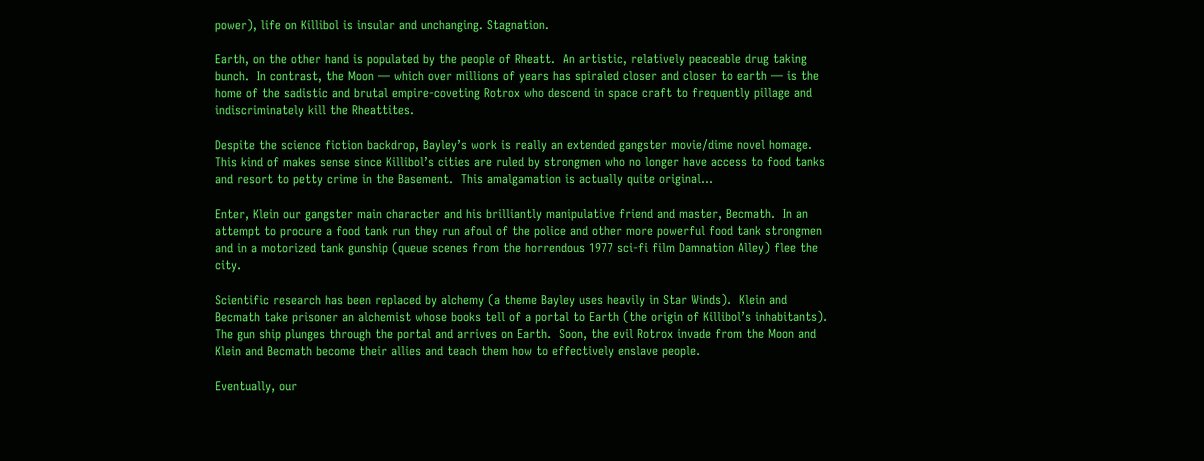power), life on Killibol is insular and unchanging. Stagnation.

Earth, on the other hand is populated by the people of Rheatt.  An artistic, relatively peaceable drug taking bunch.  In contrast, the Moon — which over millions of years has spiraled closer and closer to earth — is the home of the sadistic and brutal empire-coveting Rotrox who descend in space craft to frequently pillage and indiscriminately kill the Rheattites.

Despite the science fiction backdrop, Bayley’s work is really an extended gangster movie/dime novel homage.  This kind of makes sense since Killibol’s cities are ruled by strongmen who no longer have access to food tanks and resort to petty crime in the Basement.  This amalgamation is actually quite original…

Enter, Klein our gangster main character and his brilliantly manipulative friend and master, Becmath.  In an attempt to procure a food tank run they run afoul of the police and other more powerful food tank strongmen and in a motorized tank gunship (queue scenes from the horrendous 1977 sci-fi film Damnation Alley) flee the city.

Scientific research has been replaced by alchemy (a theme Bayley uses heavily in Star Winds).  Klein and Becmath take prisoner an alchemist whose books tell of a portal to Earth (the origin of Killibol’s inhabitants).  The gun ship plunges through the portal and arrives on Earth.  Soon, the evil Rotrox invade from the Moon and Klein and Becmath become their allies and teach them how to effectively enslave people.

Eventually, our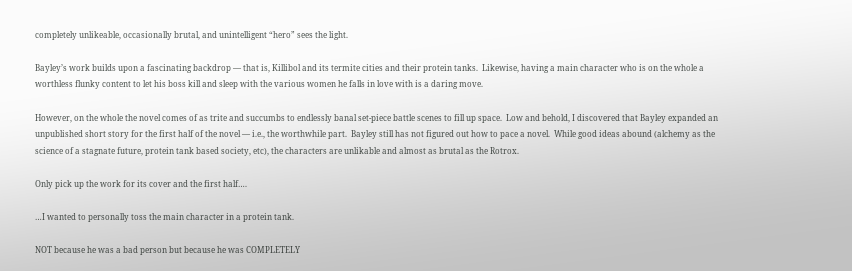completely unlikeable, occasionally brutal, and unintelligent “hero” sees the light.

Bayley’s work builds upon a fascinating backdrop — that is, Killibol and its termite cities and their protein tanks.  Likewise, having a main character who is on the whole a worthless flunky content to let his boss kill and sleep with the various women he falls in love with is a daring move.

However, on the whole the novel comes of as trite and succumbs to endlessly banal set-piece battle scenes to fill up space.  Low and behold, I discovered that Bayley expanded an unpublished short story for the first half of the novel — i.e., the worthwhile part.  Bayley still has not figured out how to pace a novel.  While good ideas abound (alchemy as the science of a stagnate future, protein tank based society, etc), the characters are unlikable and almost as brutal as the Rotrox.

Only pick up the work for its cover and the first half….

…I wanted to personally toss the main character in a protein tank.

NOT because he was a bad person but because he was COMPLETELY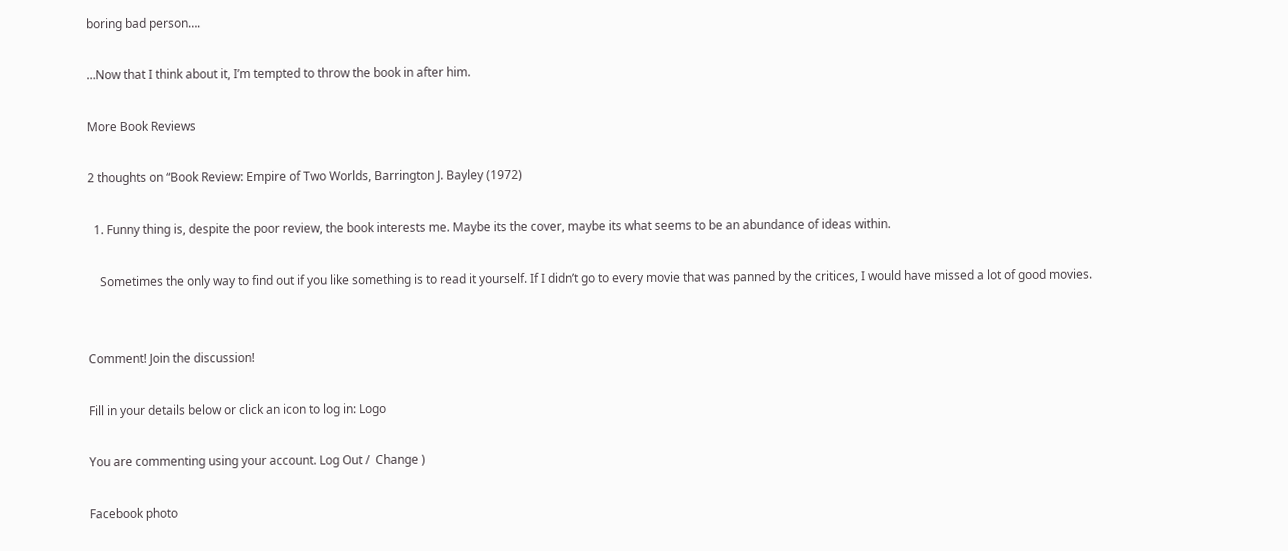boring bad person….

…Now that I think about it, I’m tempted to throw the book in after him.

More Book Reviews

2 thoughts on “Book Review: Empire of Two Worlds, Barrington J. Bayley (1972)

  1. Funny thing is, despite the poor review, the book interests me. Maybe its the cover, maybe its what seems to be an abundance of ideas within.

    Sometimes the only way to find out if you like something is to read it yourself. If I didn’t go to every movie that was panned by the critices, I would have missed a lot of good movies.


Comment! Join the discussion!

Fill in your details below or click an icon to log in: Logo

You are commenting using your account. Log Out /  Change )

Facebook photo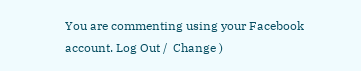You are commenting using your Facebook account. Log Out /  Change )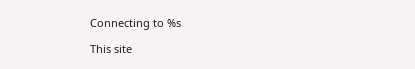Connecting to %s

This site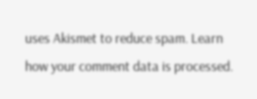uses Akismet to reduce spam. Learn how your comment data is processed.